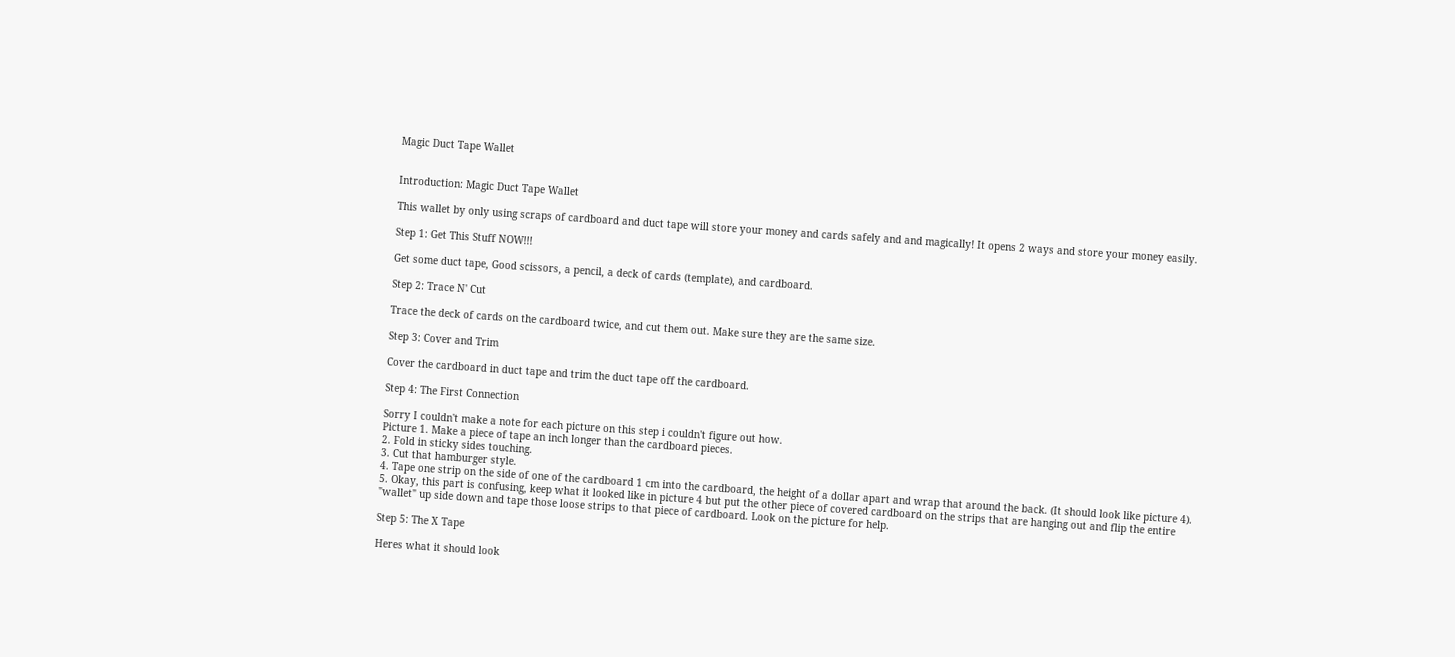Magic Duct Tape Wallet


Introduction: Magic Duct Tape Wallet

This wallet by only using scraps of cardboard and duct tape will store your money and cards safely and and magically! It opens 2 ways and store your money easily.

Step 1: Get This Stuff NOW!!!

Get some duct tape, Good scissors, a pencil, a deck of cards (template), and cardboard.

Step 2: Trace N' Cut

Trace the deck of cards on the cardboard twice, and cut them out. Make sure they are the same size.

Step 3: Cover and Trim

Cover the cardboard in duct tape and trim the duct tape off the cardboard.

Step 4: The First Connection

Sorry I couldn't make a note for each picture on this step i couldn't figure out how.
Picture 1. Make a piece of tape an inch longer than the cardboard pieces.
2. Fold in sticky sides touching.
3. Cut that hamburger style.
4. Tape one strip on the side of one of the cardboard 1 cm into the cardboard, the height of a dollar apart and wrap that around the back. (It should look like picture 4).
5. Okay, this part is confusing, keep what it looked like in picture 4 but put the other piece of covered cardboard on the strips that are hanging out and flip the entire "wallet" up side down and tape those loose strips to that piece of cardboard. Look on the picture for help.

Step 5: The X Tape

Heres what it should look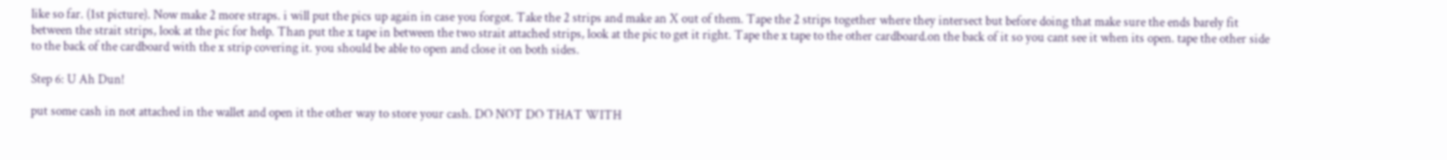like so far. (1st picture). Now make 2 more straps. i will put the pics up again in case you forgot. Take the 2 strips and make an X out of them. Tape the 2 strips together where they intersect but before doing that make sure the ends barely fit between the strait strips, look at the pic for help. Than put the x tape in between the two strait attached strips, look at the pic to get it right. Tape the x tape to the other cardboard.on the back of it so you cant see it when its open. tape the other side to the back of the cardboard with the x strip covering it. you should be able to open and close it on both sides.

Step 6: U Ah Dun!

put some cash in not attached in the wallet and open it the other way to store your cash. DO NOT DO THAT WITH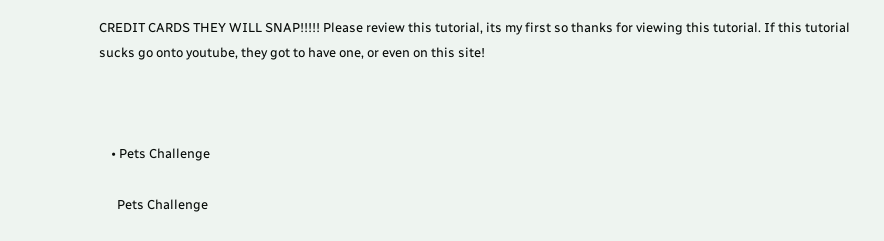CREDIT CARDS THEY WILL SNAP!!!!! Please review this tutorial, its my first so thanks for viewing this tutorial. If this tutorial sucks go onto youtube, they got to have one, or even on this site!



    • Pets Challenge

      Pets Challenge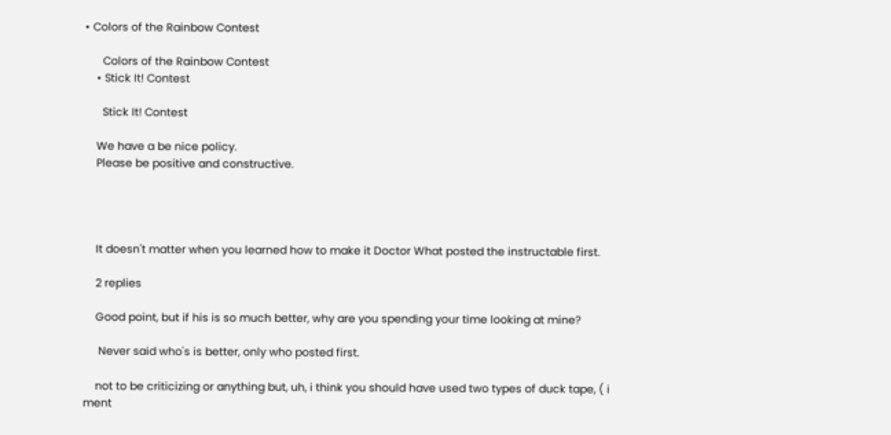• Colors of the Rainbow Contest

      Colors of the Rainbow Contest
    • Stick It! Contest

      Stick It! Contest

    We have a be nice policy.
    Please be positive and constructive.




    It doesn't matter when you learned how to make it Doctor What posted the instructable first.

    2 replies

    Good point, but if his is so much better, why are you spending your time looking at mine?

     Never said who's is better, only who posted first.

    not to be criticizing or anything but, uh, i think you should have used two types of duck tape, ( i ment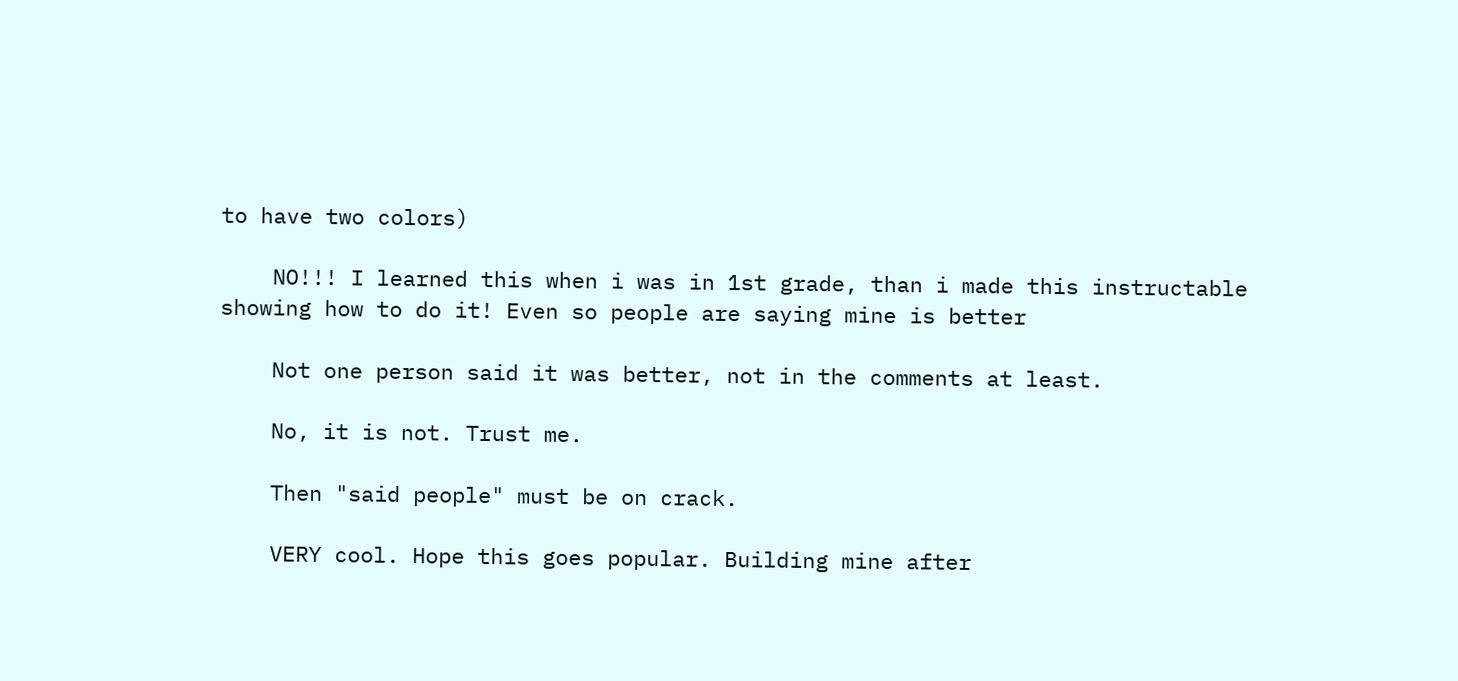to have two colors)

    NO!!! I learned this when i was in 1st grade, than i made this instructable showing how to do it! Even so people are saying mine is better

    Not one person said it was better, not in the comments at least.

    No, it is not. Trust me.

    Then "said people" must be on crack.

    VERY cool. Hope this goes popular. Building mine after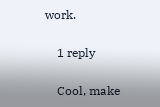work.

    1 reply

    Cool, make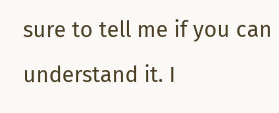sure to tell me if you can understand it. I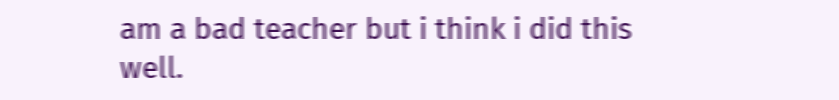am a bad teacher but i think i did this well.